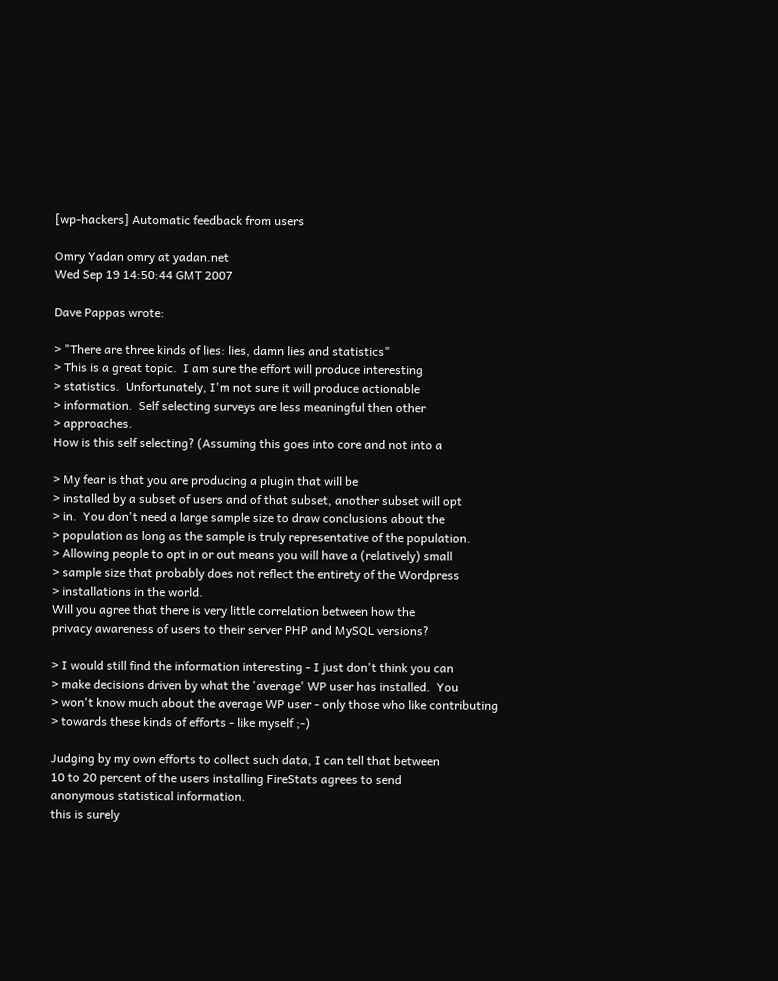[wp-hackers] Automatic feedback from users

Omry Yadan omry at yadan.net
Wed Sep 19 14:50:44 GMT 2007

Dave Pappas wrote:

> "There are three kinds of lies: lies, damn lies and statistics"
> This is a great topic.  I am sure the effort will produce interesting
> statistics.  Unfortunately, I'm not sure it will produce actionable
> information.  Self selecting surveys are less meaningful then other
> approaches.
How is this self selecting? (Assuming this goes into core and not into a

> My fear is that you are producing a plugin that will be
> installed by a subset of users and of that subset, another subset will opt
> in.  You don't need a large sample size to draw conclusions about the
> population as long as the sample is truly representative of the population.
> Allowing people to opt in or out means you will have a (relatively) small
> sample size that probably does not reflect the entirety of the Wordpress
> installations in the world.
Will you agree that there is very little correlation between how the
privacy awareness of users to their server PHP and MySQL versions?

> I would still find the information interesting - I just don't think you can
> make decisions driven by what the 'average' WP user has installed.  You
> won't know much about the average WP user - only those who like contributing
> towards these kinds of efforts - like myself ;-)

Judging by my own efforts to collect such data, I can tell that between
10 to 20 percent of the users installing FireStats agrees to send
anonymous statistical information.
this is surely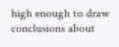high enough to draw conclusions about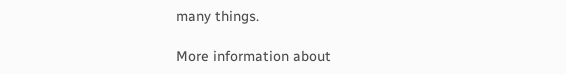many things.

More information about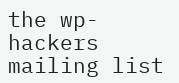the wp-hackers mailing list